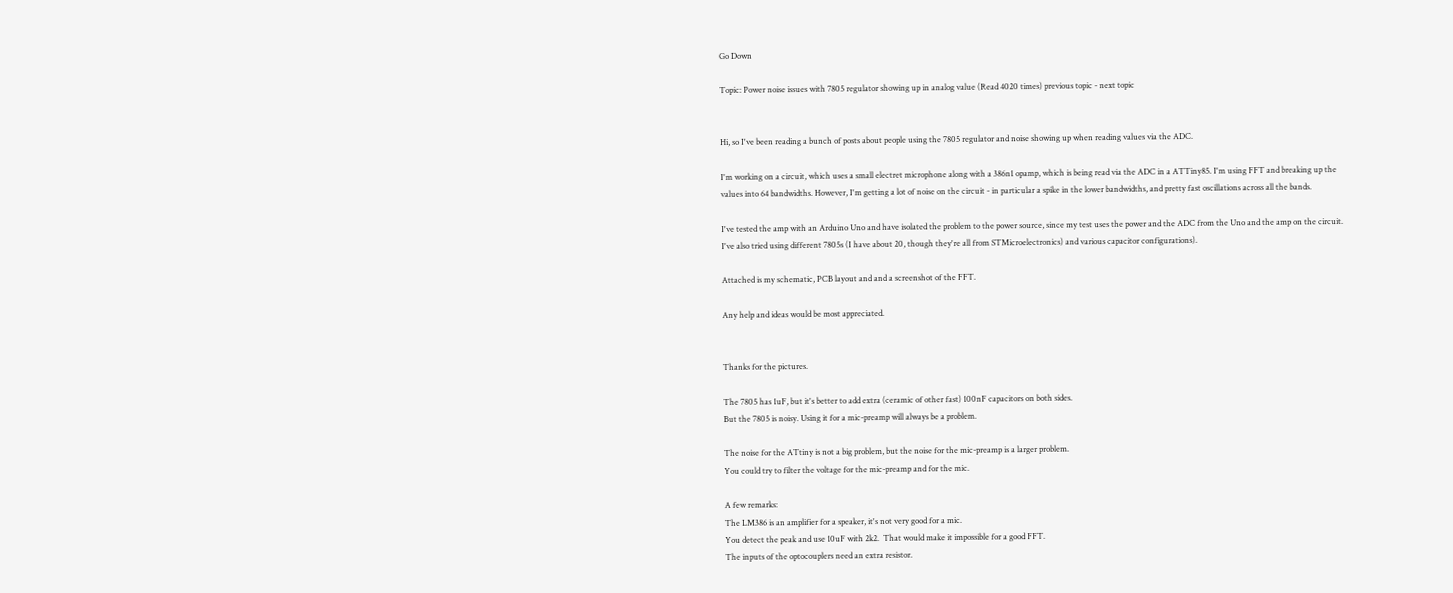Go Down

Topic: Power noise issues with 7805 regulator showing up in analog value (Read 4020 times) previous topic - next topic


Hi, so I've been reading a bunch of posts about people using the 7805 regulator and noise showing up when reading values via the ADC.

I'm working on a circuit, which uses a small electret microphone along with a 386n1 opamp, which is being read via the ADC in a ATTiny85. I'm using FFT and breaking up the values into 64 bandwidths. However, I'm getting a lot of noise on the circuit - in particular a spike in the lower bandwidths, and pretty fast oscillations across all the bands.

I've tested the amp with an Arduino Uno and have isolated the problem to the power source, since my test uses the power and the ADC from the Uno and the amp on the circuit. I've also tried using different 7805s (I have about 20, though they're all from STMicroelectronics) and various capacitor configurations).

Attached is my schematic, PCB layout and and a screenshot of the FFT.

Any help and ideas would be most appreciated.


Thanks for the pictures.

The 7805 has 1uF, but it's better to add extra (ceramic of other fast) 100nF capacitors on both sides.
But the 7805 is noisy. Using it for a mic-preamp will always be a problem.

The noise for the ATtiny is not a big problem, but the noise for the mic-preamp is a larger problem.
You could try to filter the voltage for the mic-preamp and for the mic.

A few remarks:
The LM386 is an amplifier for a speaker, it's not very good for a mic.
You detect the peak and use 10uF with 2k2.  That would make it impossible for a good FFT.
The inputs of the optocouplers need an extra resistor.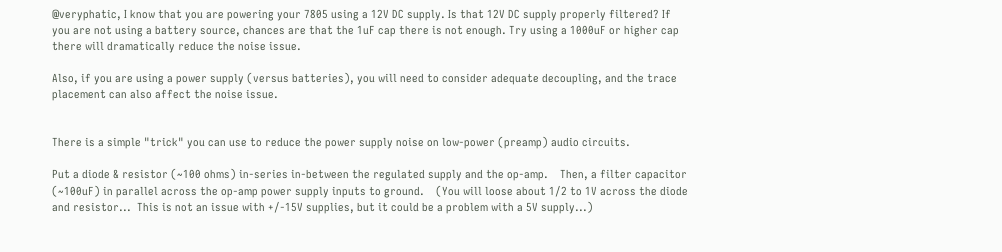@veryphatic, I know that you are powering your 7805 using a 12V DC supply. Is that 12V DC supply properly filtered? If you are not using a battery source, chances are that the 1uF cap there is not enough. Try using a 1000uF or higher cap there will dramatically reduce the noise issue.

Also, if you are using a power supply (versus batteries), you will need to consider adequate decoupling, and the trace placement can also affect the noise issue.


There is a simple "trick" you can use to reduce the power supply noise on low-power (preamp) audio circuits.

Put a diode & resistor (~100 ohms) in-series in-between the regulated supply and the op-amp.    Then, a filter capacitor (~100uF) in parallel across the op-amp power supply inputs to ground.    (You will loose about 1/2 to 1V across the diode and resistor...  This is not an issue with +/-15V supplies, but it could be a problem with a 5V supply...)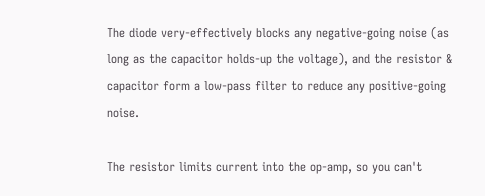The diode very-effectively blocks any negative-going noise (as long as the capacitor holds-up the voltage), and the resistor & capacitor form a low-pass filter to reduce any positive-going noise.

The resistor limits current into the op-amp, so you can't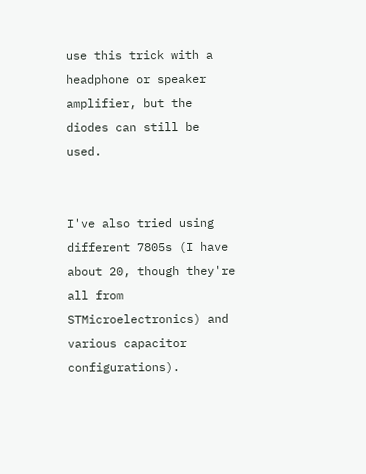use this trick with a headphone or speaker amplifier, but the diodes can still be used.


I've also tried using different 7805s (I have about 20, though they're all from STMicroelectronics) and various capacitor configurations).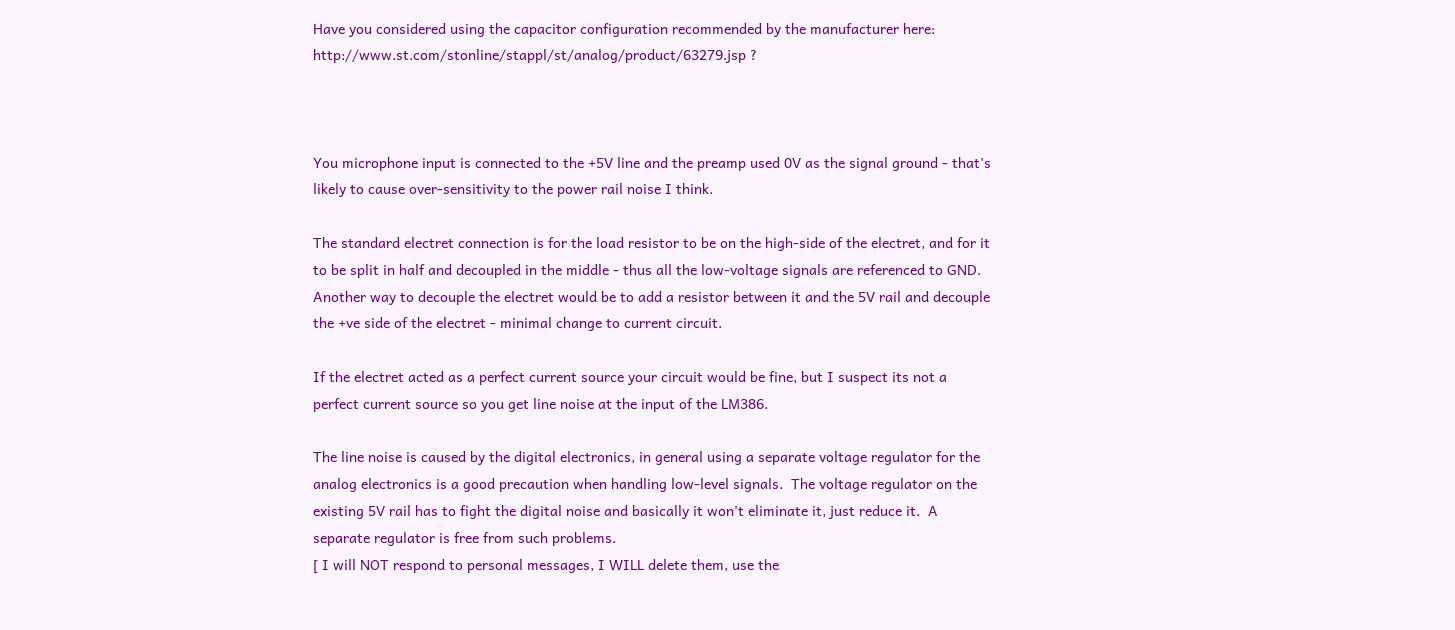Have you considered using the capacitor configuration recommended by the manufacturer here: http://www.st.com/stonline/stappl/st/analog/product/63279.jsp ?



You microphone input is connected to the +5V line and the preamp used 0V as the signal ground - that's likely to cause over-sensitivity to the power rail noise I think.

The standard electret connection is for the load resistor to be on the high-side of the electret, and for it to be split in half and decoupled in the middle - thus all the low-voltage signals are referenced to GND.  Another way to decouple the electret would be to add a resistor between it and the 5V rail and decouple the +ve side of the electret - minimal change to current circuit.

If the electret acted as a perfect current source your circuit would be fine, but I suspect its not a perfect current source so you get line noise at the input of the LM386.

The line noise is caused by the digital electronics, in general using a separate voltage regulator for the analog electronics is a good precaution when handling low-level signals.  The voltage regulator on the existing 5V rail has to fight the digital noise and basically it won't eliminate it, just reduce it.  A separate regulator is free from such problems.
[ I will NOT respond to personal messages, I WILL delete them, use the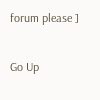forum please ]

Go Up